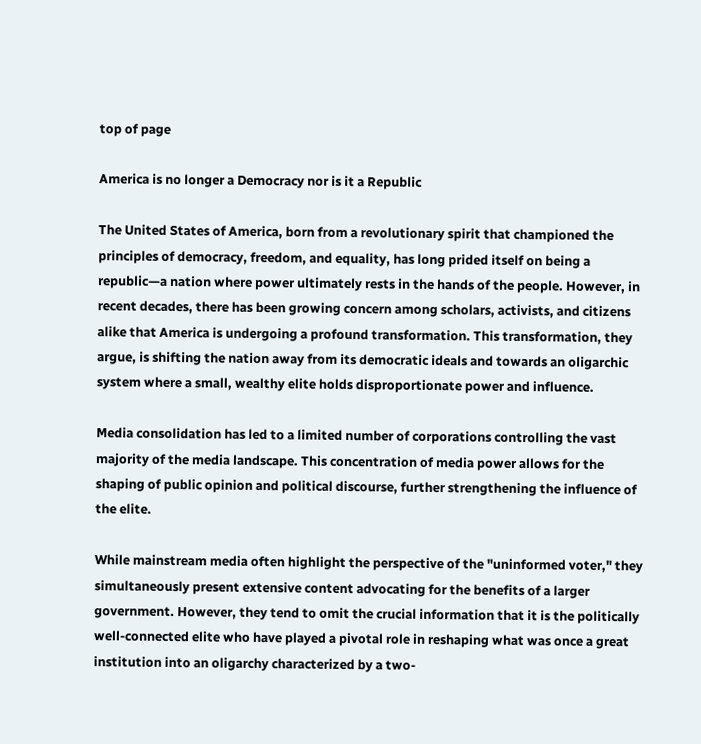top of page

America is no longer a Democracy nor is it a Republic

The United States of America, born from a revolutionary spirit that championed the principles of democracy, freedom, and equality, has long prided itself on being a republic—a nation where power ultimately rests in the hands of the people. However, in recent decades, there has been growing concern among scholars, activists, and citizens alike that America is undergoing a profound transformation. This transformation, they argue, is shifting the nation away from its democratic ideals and towards an oligarchic system where a small, wealthy elite holds disproportionate power and influence.

Media consolidation has led to a limited number of corporations controlling the vast majority of the media landscape. This concentration of media power allows for the shaping of public opinion and political discourse, further strengthening the influence of the elite.

While mainstream media often highlight the perspective of the "uninformed voter," they simultaneously present extensive content advocating for the benefits of a larger government. However, they tend to omit the crucial information that it is the politically well-connected elite who have played a pivotal role in reshaping what was once a great institution into an oligarchy characterized by a two-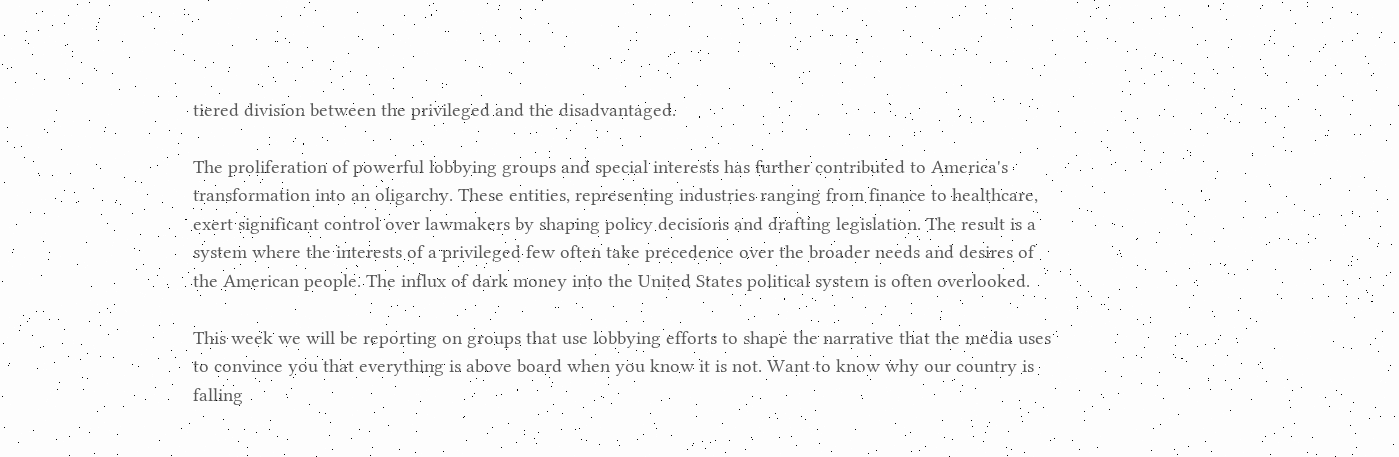tiered division between the privileged and the disadvantaged.

The proliferation of powerful lobbying groups and special interests has further contributed to America's transformation into an oligarchy. These entities, representing industries ranging from finance to healthcare, exert significant control over lawmakers by shaping policy decisions and drafting legislation. The result is a system where the interests of a privileged few often take precedence over the broader needs and desires of the American people. The influx of dark money into the United States political system is often overlooked.

This week we will be reporting on groups that use lobbying efforts to shape the narrative that the media uses to convince you that everything is above board when you know it is not. Want to know why our country is falling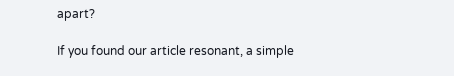apart?

If you found our article resonant, a simple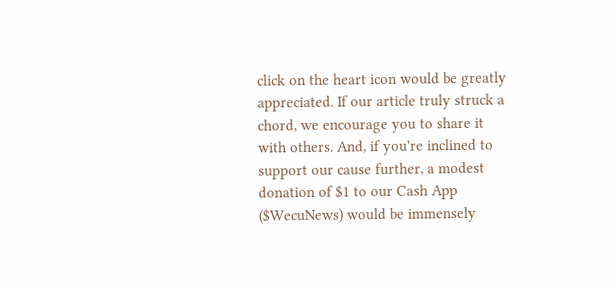click on the heart icon would be greatly appreciated. If our article truly struck a chord, we encourage you to share it with others. And, if you're inclined to support our cause further, a modest donation of $1 to our Cash App ($WecuNews) would be immensely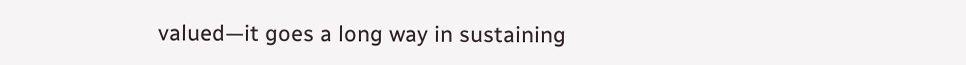valued—it goes a long way in sustaining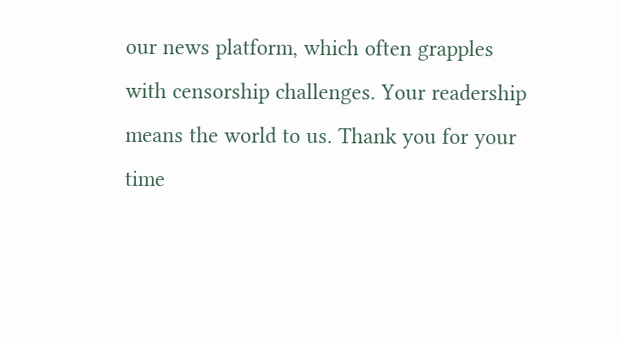our news platform, which often grapples with censorship challenges. Your readership means the world to us. Thank you for your time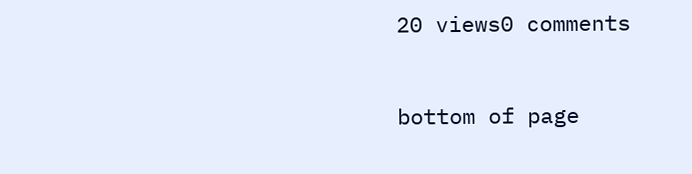20 views0 comments


bottom of page